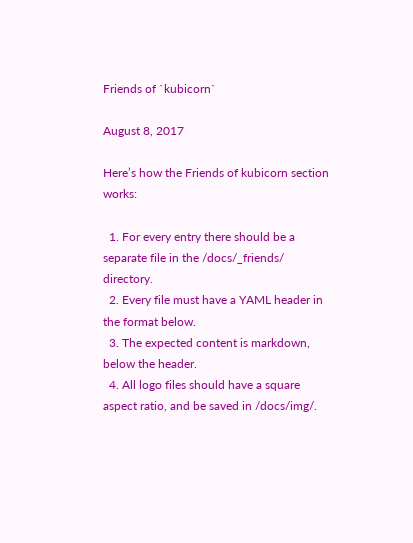Friends of `kubicorn`

August 8, 2017

Here’s how the Friends of kubicorn section works:

  1. For every entry there should be a separate file in the /docs/_friends/ directory.
  2. Every file must have a YAML header in the format below.
  3. The expected content is markdown, below the header.
  4. All logo files should have a square aspect ratio, and be saved in /docs/img/.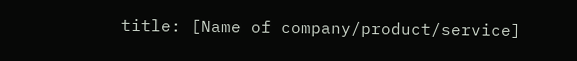title: [Name of company/product/service]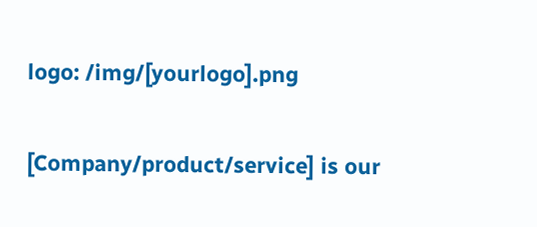logo: /img/[yourlogo].png

[Company/product/service] is our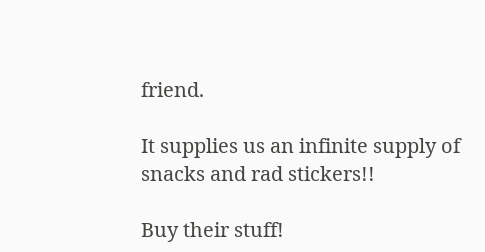friend.

It supplies us an infinite supply of snacks and rad stickers!!

Buy their stuff!